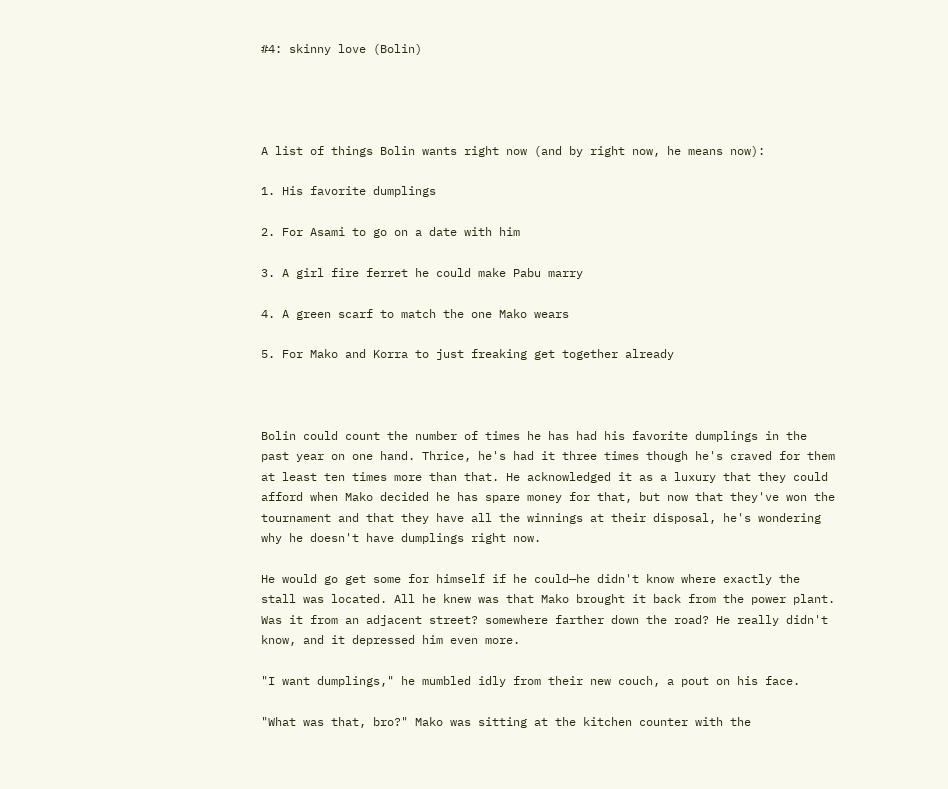#4: skinny love (Bolin)




A list of things Bolin wants right now (and by right now, he means now):

1. His favorite dumplings

2. For Asami to go on a date with him

3. A girl fire ferret he could make Pabu marry

4. A green scarf to match the one Mako wears

5. For Mako and Korra to just freaking get together already



Bolin could count the number of times he has had his favorite dumplings in the past year on one hand. Thrice, he's had it three times though he's craved for them at least ten times more than that. He acknowledged it as a luxury that they could afford when Mako decided he has spare money for that, but now that they've won the tournament and that they have all the winnings at their disposal, he's wondering why he doesn't have dumplings right now.

He would go get some for himself if he could—he didn't know where exactly the stall was located. All he knew was that Mako brought it back from the power plant. Was it from an adjacent street? somewhere farther down the road? He really didn't know, and it depressed him even more.

"I want dumplings," he mumbled idly from their new couch, a pout on his face.

"What was that, bro?" Mako was sitting at the kitchen counter with the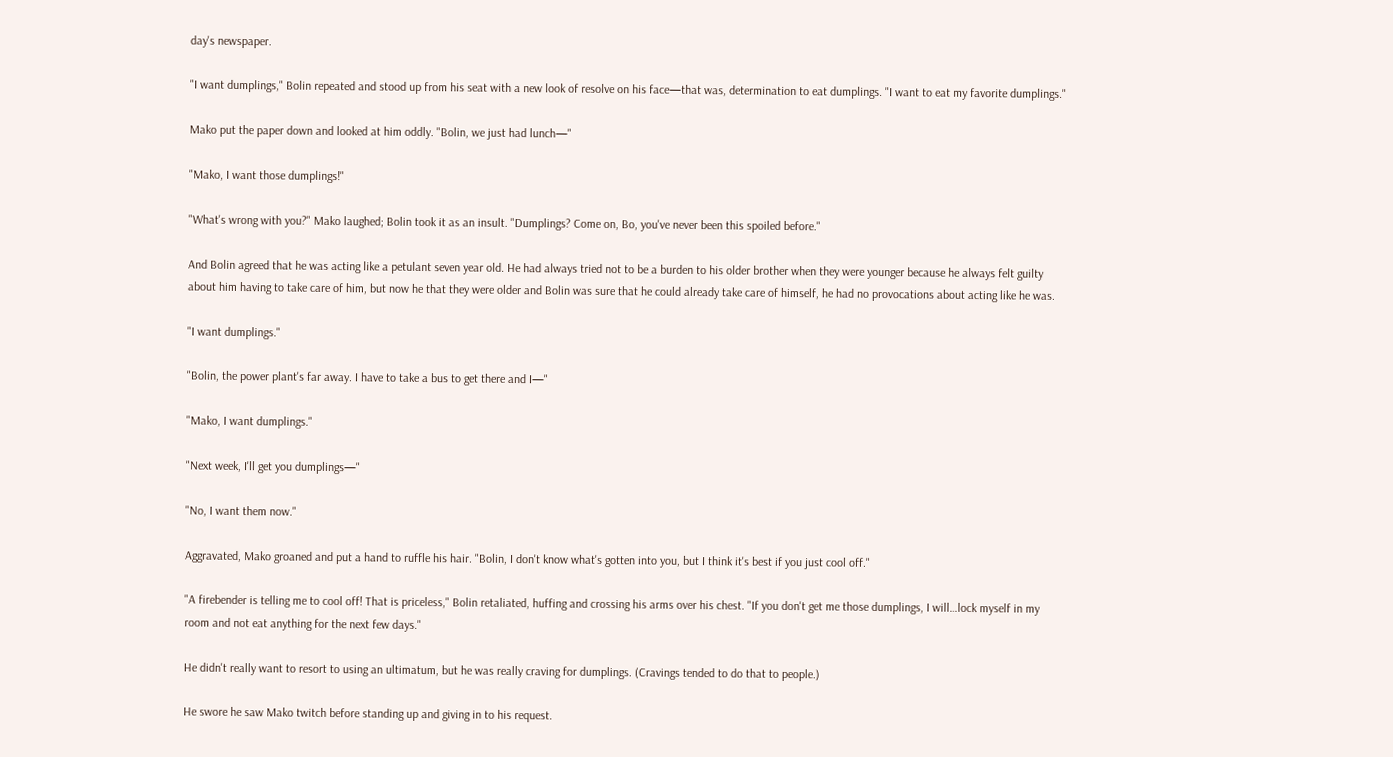day's newspaper.

"I want dumplings," Bolin repeated and stood up from his seat with a new look of resolve on his face—that was, determination to eat dumplings. "I want to eat my favorite dumplings."

Mako put the paper down and looked at him oddly. "Bolin, we just had lunch—"

"Mako, I want those dumplings!"

"What's wrong with you?" Mako laughed; Bolin took it as an insult. "Dumplings? Come on, Bo, you've never been this spoiled before."

And Bolin agreed that he was acting like a petulant seven year old. He had always tried not to be a burden to his older brother when they were younger because he always felt guilty about him having to take care of him, but now he that they were older and Bolin was sure that he could already take care of himself, he had no provocations about acting like he was.

"I want dumplings."

"Bolin, the power plant's far away. I have to take a bus to get there and I—"

"Mako, I want dumplings."

"Next week, I'll get you dumplings—"

"No, I want them now."

Aggravated, Mako groaned and put a hand to ruffle his hair. "Bolin, I don't know what's gotten into you, but I think it's best if you just cool off."

"A firebender is telling me to cool off! That is priceless," Bolin retaliated, huffing and crossing his arms over his chest. "If you don't get me those dumplings, I will…lock myself in my room and not eat anything for the next few days."

He didn't really want to resort to using an ultimatum, but he was really craving for dumplings. (Cravings tended to do that to people.)

He swore he saw Mako twitch before standing up and giving in to his request.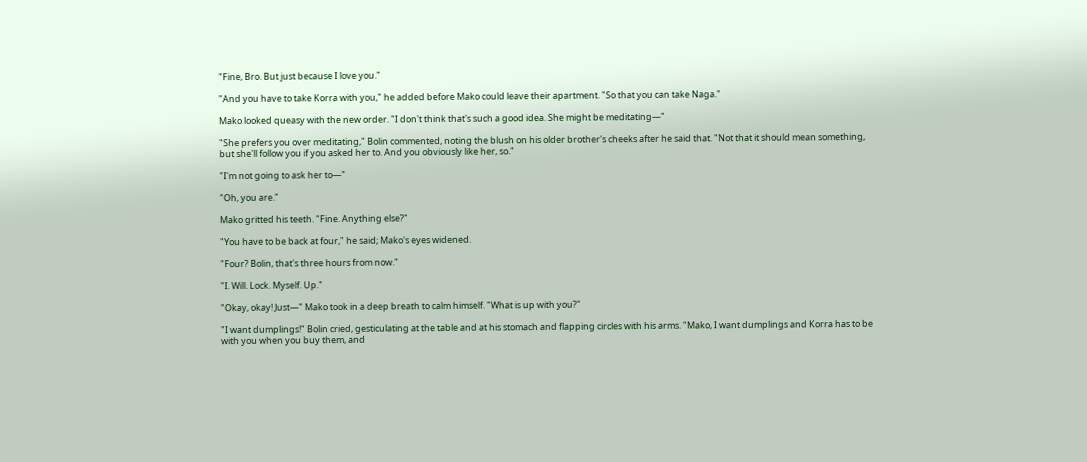"Fine, Bro. But just because I love you."

"And you have to take Korra with you," he added before Mako could leave their apartment. "So that you can take Naga."

Mako looked queasy with the new order. "I don't think that's such a good idea. She might be meditating—"

"She prefers you over meditating," Bolin commented, noting the blush on his older brother's cheeks after he said that. "Not that it should mean something, but she'll follow you if you asked her to. And you obviously like her, so."

"I'm not going to ask her to—"

"Oh, you are."

Mako gritted his teeth. "Fine. Anything else?"

"You have to be back at four," he said; Mako's eyes widened.

"Four? Bolin, that's three hours from now."

"I. Will. Lock. Myself. Up."

"Okay, okay! Just—" Mako took in a deep breath to calm himself. "What is up with you?"

"I want dumplings!" Bolin cried, gesticulating at the table and at his stomach and flapping circles with his arms. "Mako, I want dumplings and Korra has to be with you when you buy them, and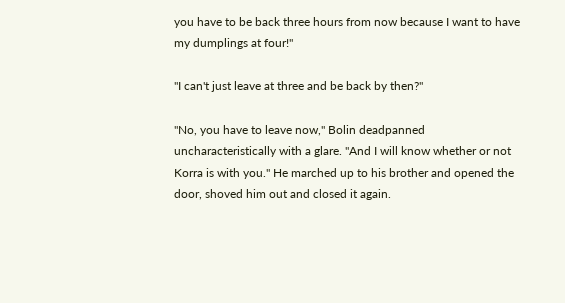you have to be back three hours from now because I want to have my dumplings at four!"

"I can't just leave at three and be back by then?"

"No, you have to leave now," Bolin deadpanned uncharacteristically with a glare. "And I will know whether or not Korra is with you." He marched up to his brother and opened the door, shoved him out and closed it again.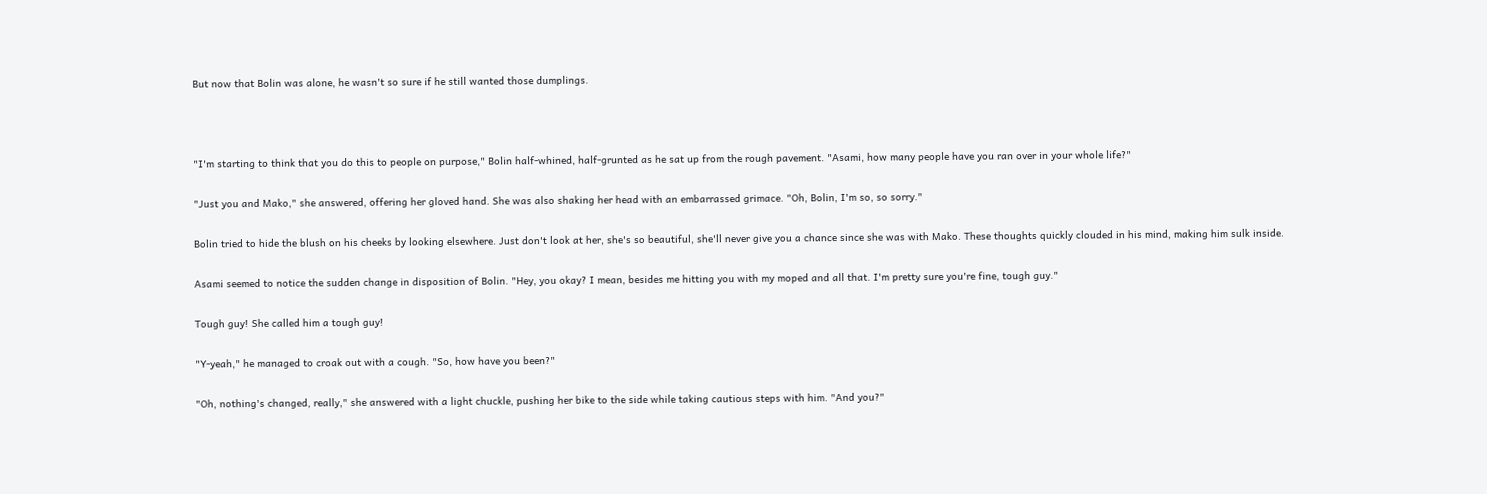But now that Bolin was alone, he wasn't so sure if he still wanted those dumplings.



"I'm starting to think that you do this to people on purpose," Bolin half-whined, half-grunted as he sat up from the rough pavement. "Asami, how many people have you ran over in your whole life?"

"Just you and Mako," she answered, offering her gloved hand. She was also shaking her head with an embarrassed grimace. "Oh, Bolin, I'm so, so sorry."

Bolin tried to hide the blush on his cheeks by looking elsewhere. Just don't look at her, she's so beautiful, she'll never give you a chance since she was with Mako. These thoughts quickly clouded in his mind, making him sulk inside.

Asami seemed to notice the sudden change in disposition of Bolin. "Hey, you okay? I mean, besides me hitting you with my moped and all that. I'm pretty sure you're fine, tough guy."

Tough guy! She called him a tough guy!

"Y-yeah," he managed to croak out with a cough. "So, how have you been?"

"Oh, nothing's changed, really," she answered with a light chuckle, pushing her bike to the side while taking cautious steps with him. "And you?"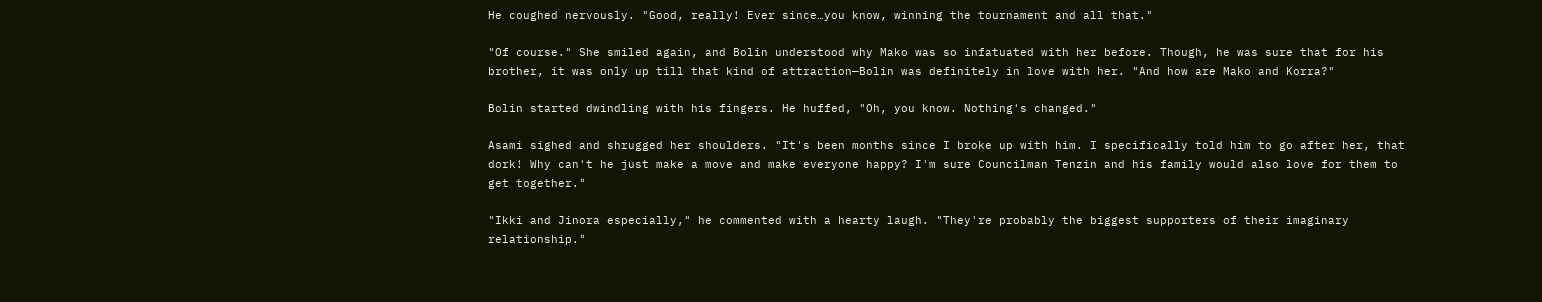He coughed nervously. "Good, really! Ever since…you know, winning the tournament and all that."

"Of course." She smiled again, and Bolin understood why Mako was so infatuated with her before. Though, he was sure that for his brother, it was only up till that kind of attraction—Bolin was definitely in love with her. "And how are Mako and Korra?"

Bolin started dwindling with his fingers. He huffed, "Oh, you know. Nothing's changed."

Asami sighed and shrugged her shoulders. "It's been months since I broke up with him. I specifically told him to go after her, that dork! Why can't he just make a move and make everyone happy? I'm sure Councilman Tenzin and his family would also love for them to get together."

"Ikki and Jinora especially," he commented with a hearty laugh. "They're probably the biggest supporters of their imaginary relationship."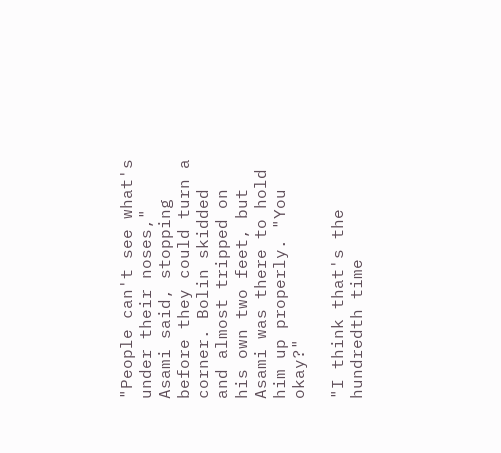"People can't see what's under their noses," Asami said, stopping before they could turn a corner. Bolin skidded and almost tripped on his own two feet, but Asami was there to hold him up properly. "You okay?"

"I think that's the hundredth time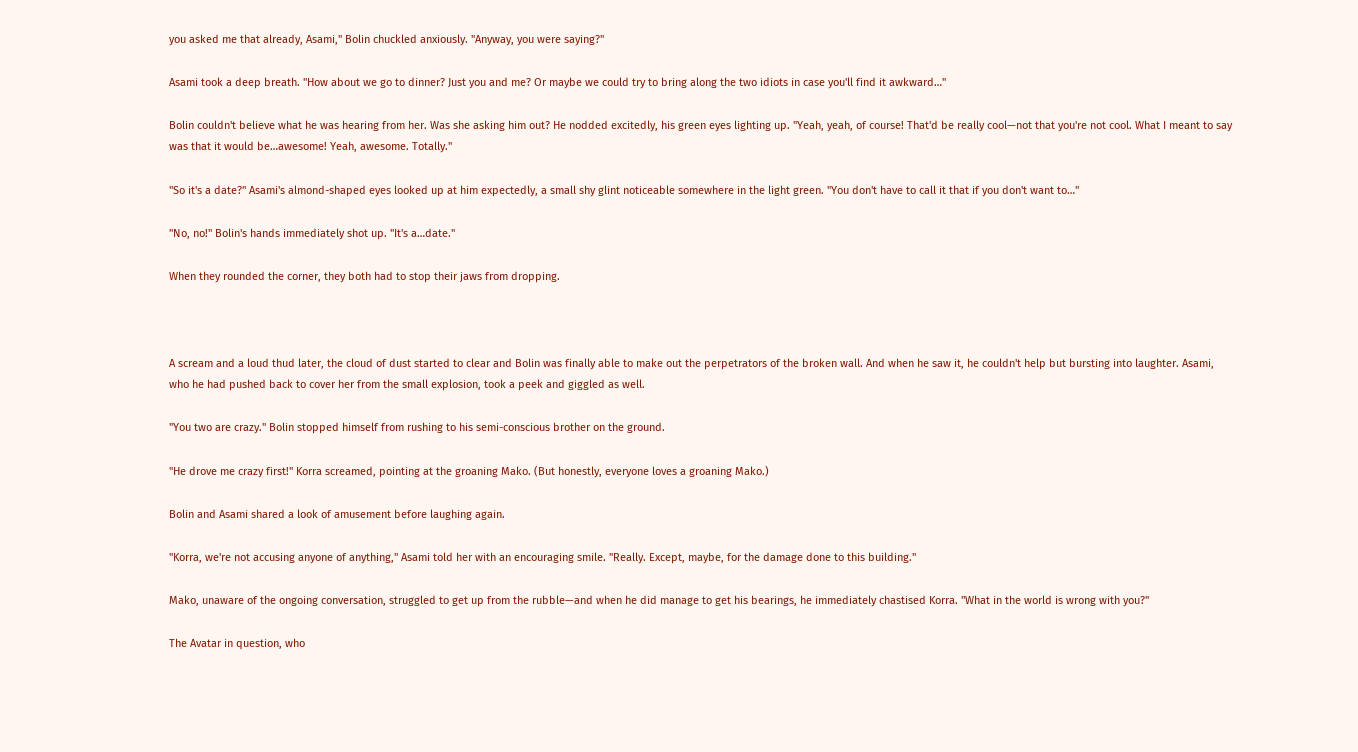you asked me that already, Asami," Bolin chuckled anxiously. "Anyway, you were saying?"

Asami took a deep breath. "How about we go to dinner? Just you and me? Or maybe we could try to bring along the two idiots in case you'll find it awkward…"

Bolin couldn't believe what he was hearing from her. Was she asking him out? He nodded excitedly, his green eyes lighting up. "Yeah, yeah, of course! That'd be really cool—not that you're not cool. What I meant to say was that it would be…awesome! Yeah, awesome. Totally."

"So it's a date?" Asami's almond-shaped eyes looked up at him expectedly, a small shy glint noticeable somewhere in the light green. "You don't have to call it that if you don't want to…"

"No, no!" Bolin's hands immediately shot up. "It's a…date."

When they rounded the corner, they both had to stop their jaws from dropping.



A scream and a loud thud later, the cloud of dust started to clear and Bolin was finally able to make out the perpetrators of the broken wall. And when he saw it, he couldn't help but bursting into laughter. Asami, who he had pushed back to cover her from the small explosion, took a peek and giggled as well.

"You two are crazy." Bolin stopped himself from rushing to his semi-conscious brother on the ground.

"He drove me crazy first!" Korra screamed, pointing at the groaning Mako. (But honestly, everyone loves a groaning Mako.)

Bolin and Asami shared a look of amusement before laughing again.

"Korra, we're not accusing anyone of anything," Asami told her with an encouraging smile. "Really. Except, maybe, for the damage done to this building."

Mako, unaware of the ongoing conversation, struggled to get up from the rubble—and when he did manage to get his bearings, he immediately chastised Korra. "What in the world is wrong with you?"

The Avatar in question, who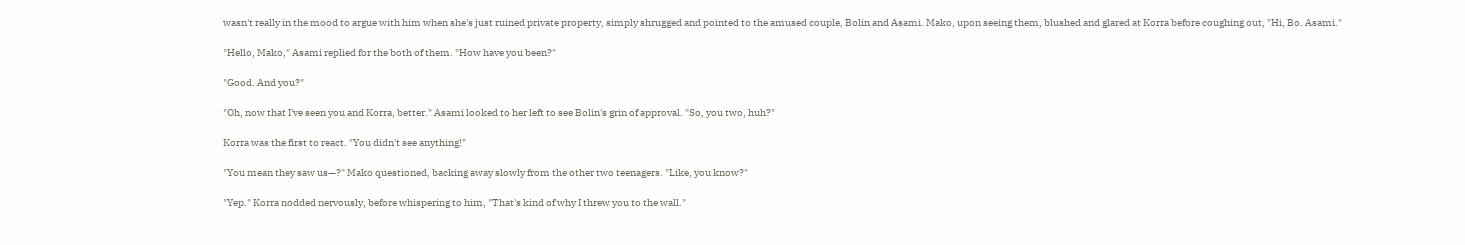wasn't really in the mood to argue with him when she's just ruined private property, simply shrugged and pointed to the amused couple, Bolin and Asami. Mako, upon seeing them, blushed and glared at Korra before coughing out, "Hi, Bo. Asami."

"Hello, Mako," Asami replied for the both of them. "How have you been?"

"Good. And you?"

"Oh, now that I've seen you and Korra, better." Asami looked to her left to see Bolin's grin of approval. "So, you two, huh?"

Korra was the first to react. "You didn't see anything!"

"You mean they saw us—?" Mako questioned, backing away slowly from the other two teenagers. "Like, you know?"

"Yep." Korra nodded nervously, before whispering to him, "That's kind of why I threw you to the wall."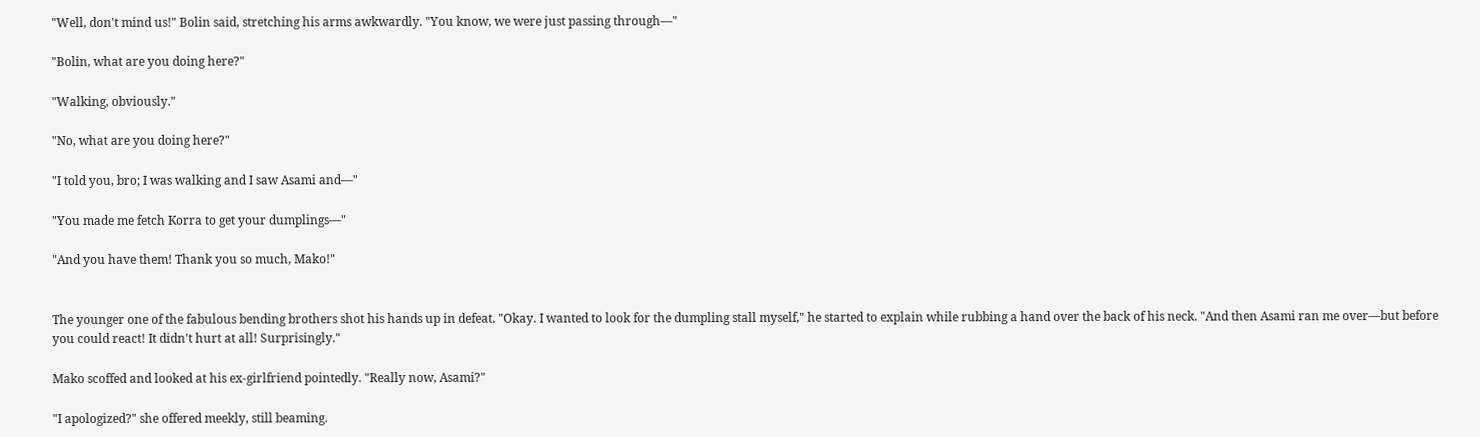"Well, don't mind us!" Bolin said, stretching his arms awkwardly. "You know, we were just passing through—"

"Bolin, what are you doing here?"

"Walking, obviously."

"No, what are you doing here?"

"I told you, bro; I was walking and I saw Asami and—"

"You made me fetch Korra to get your dumplings—"

"And you have them! Thank you so much, Mako!"


The younger one of the fabulous bending brothers shot his hands up in defeat. "Okay. I wanted to look for the dumpling stall myself," he started to explain while rubbing a hand over the back of his neck. "And then Asami ran me over—but before you could react! It didn't hurt at all! Surprisingly."

Mako scoffed and looked at his ex-girlfriend pointedly. "Really now, Asami?"

"I apologized?" she offered meekly, still beaming.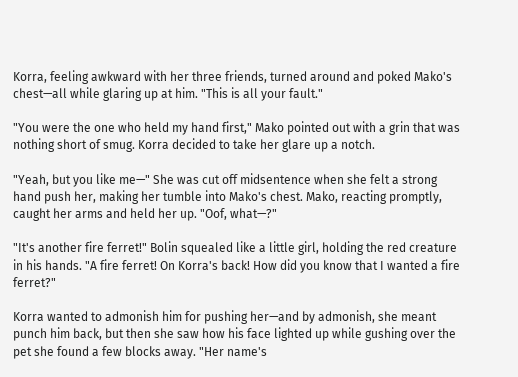Korra, feeling awkward with her three friends, turned around and poked Mako's chest—all while glaring up at him. "This is all your fault."

"You were the one who held my hand first," Mako pointed out with a grin that was nothing short of smug. Korra decided to take her glare up a notch.

"Yeah, but you like me—" She was cut off midsentence when she felt a strong hand push her, making her tumble into Mako's chest. Mako, reacting promptly, caught her arms and held her up. "Oof, what—?"

"It's another fire ferret!" Bolin squealed like a little girl, holding the red creature in his hands. "A fire ferret! On Korra's back! How did you know that I wanted a fire ferret?"

Korra wanted to admonish him for pushing her—and by admonish, she meant punch him back, but then she saw how his face lighted up while gushing over the pet she found a few blocks away. "Her name's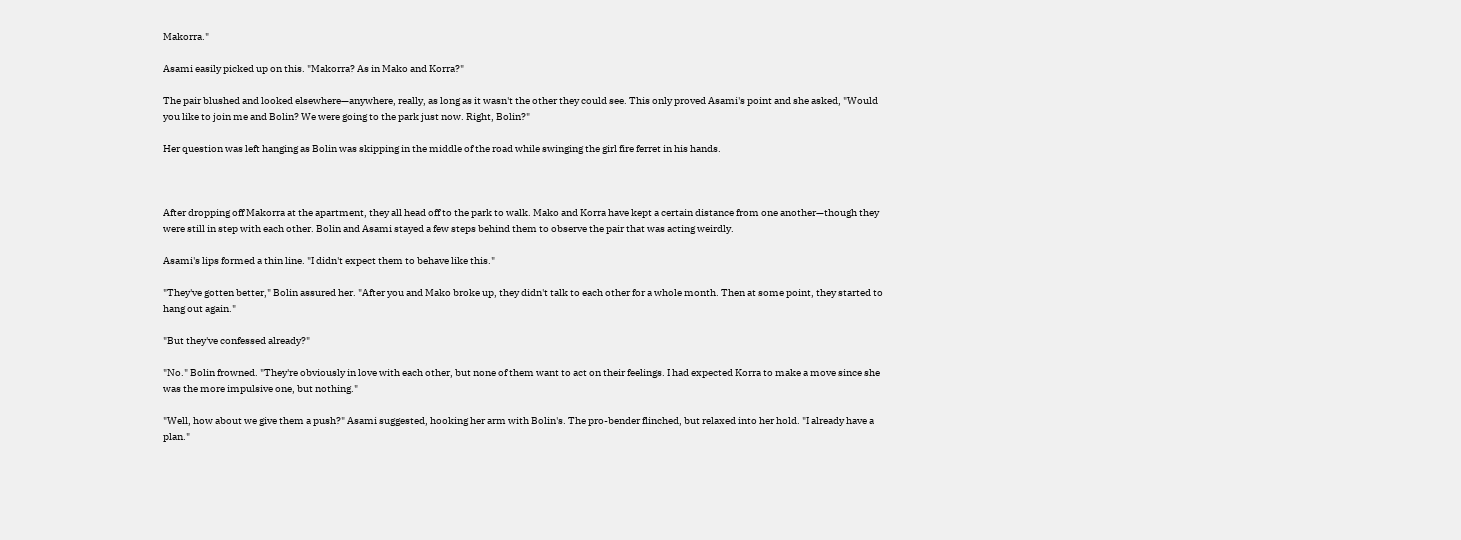Makorra."

Asami easily picked up on this. "Makorra? As in Mako and Korra?"

The pair blushed and looked elsewhere—anywhere, really, as long as it wasn't the other they could see. This only proved Asami's point and she asked, "Would you like to join me and Bolin? We were going to the park just now. Right, Bolin?"

Her question was left hanging as Bolin was skipping in the middle of the road while swinging the girl fire ferret in his hands.



After dropping off Makorra at the apartment, they all head off to the park to walk. Mako and Korra have kept a certain distance from one another—though they were still in step with each other. Bolin and Asami stayed a few steps behind them to observe the pair that was acting weirdly.

Asami's lips formed a thin line. "I didn't expect them to behave like this."

"They've gotten better," Bolin assured her. "After you and Mako broke up, they didn't talk to each other for a whole month. Then at some point, they started to hang out again."

"But they've confessed already?"

"No." Bolin frowned. "They're obviously in love with each other, but none of them want to act on their feelings. I had expected Korra to make a move since she was the more impulsive one, but nothing."

"Well, how about we give them a push?" Asami suggested, hooking her arm with Bolin's. The pro-bender flinched, but relaxed into her hold. "I already have a plan."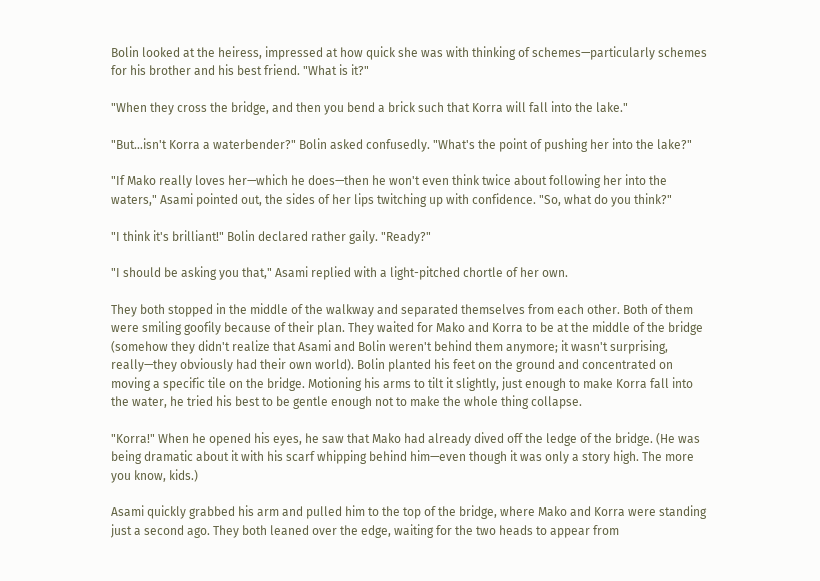Bolin looked at the heiress, impressed at how quick she was with thinking of schemes—particularly schemes for his brother and his best friend. "What is it?"

"When they cross the bridge, and then you bend a brick such that Korra will fall into the lake."

"But…isn't Korra a waterbender?" Bolin asked confusedly. "What's the point of pushing her into the lake?"

"If Mako really loves her—which he does—then he won't even think twice about following her into the waters," Asami pointed out, the sides of her lips twitching up with confidence. "So, what do you think?"

"I think it's brilliant!" Bolin declared rather gaily. "Ready?"

"I should be asking you that," Asami replied with a light-pitched chortle of her own.

They both stopped in the middle of the walkway and separated themselves from each other. Both of them were smiling goofily because of their plan. They waited for Mako and Korra to be at the middle of the bridge (somehow they didn't realize that Asami and Bolin weren't behind them anymore; it wasn't surprising, really—they obviously had their own world). Bolin planted his feet on the ground and concentrated on moving a specific tile on the bridge. Motioning his arms to tilt it slightly, just enough to make Korra fall into the water, he tried his best to be gentle enough not to make the whole thing collapse.

"Korra!" When he opened his eyes, he saw that Mako had already dived off the ledge of the bridge. (He was being dramatic about it with his scarf whipping behind him—even though it was only a story high. The more you know, kids.)

Asami quickly grabbed his arm and pulled him to the top of the bridge, where Mako and Korra were standing just a second ago. They both leaned over the edge, waiting for the two heads to appear from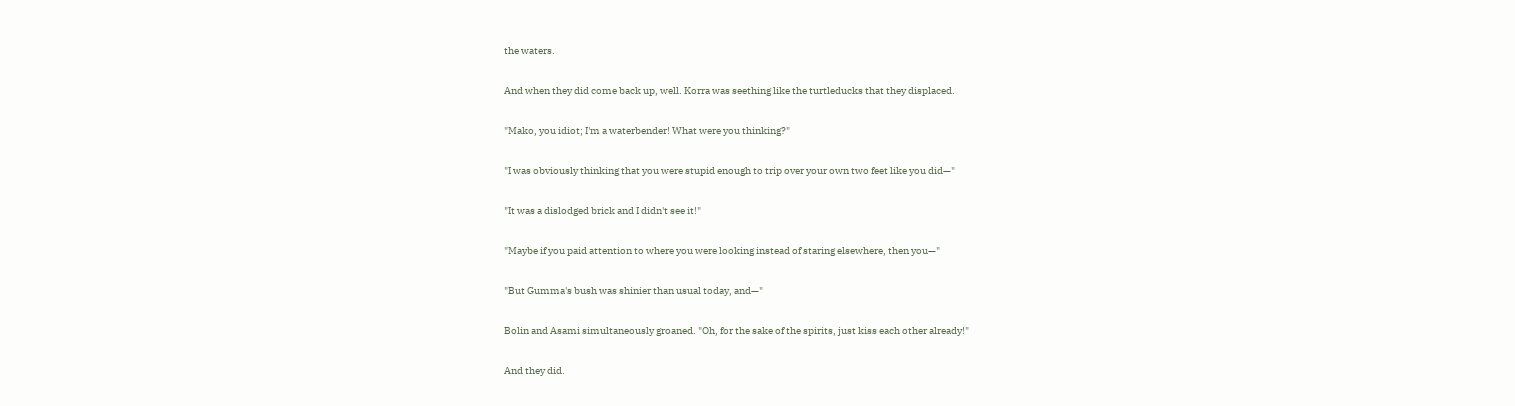the waters.

And when they did come back up, well. Korra was seething like the turtleducks that they displaced.

"Mako, you idiot; I'm a waterbender! What were you thinking?"

"I was obviously thinking that you were stupid enough to trip over your own two feet like you did—"

"It was a dislodged brick and I didn't see it!"

"Maybe if you paid attention to where you were looking instead of staring elsewhere, then you—"

"But Gumma's bush was shinier than usual today, and—"

Bolin and Asami simultaneously groaned. "Oh, for the sake of the spirits, just kiss each other already!"

And they did.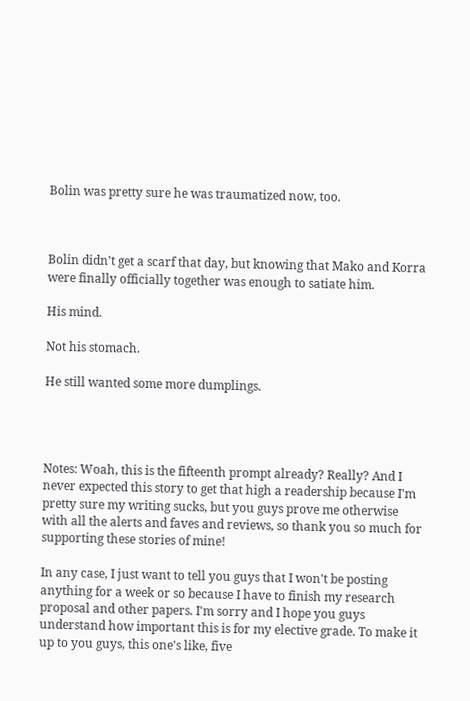Bolin was pretty sure he was traumatized now, too.



Bolin didn't get a scarf that day, but knowing that Mako and Korra were finally officially together was enough to satiate him.

His mind.

Not his stomach.

He still wanted some more dumplings.




Notes: Woah, this is the fifteenth prompt already? Really? And I never expected this story to get that high a readership because I'm pretty sure my writing sucks, but you guys prove me otherwise with all the alerts and faves and reviews, so thank you so much for supporting these stories of mine!

In any case, I just want to tell you guys that I won't be posting anything for a week or so because I have to finish my research proposal and other papers. I'm sorry and I hope you guys understand how important this is for my elective grade. To make it up to you guys, this one's like, five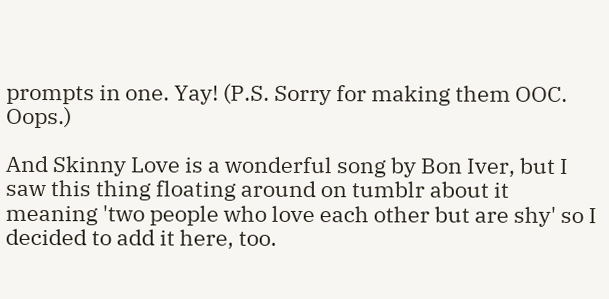prompts in one. Yay! (P.S. Sorry for making them OOC. Oops.)

And Skinny Love is a wonderful song by Bon Iver, but I saw this thing floating around on tumblr about it meaning 'two people who love each other but are shy' so I decided to add it here, too.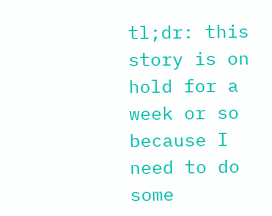tl;dr: this story is on hold for a week or so because I need to do some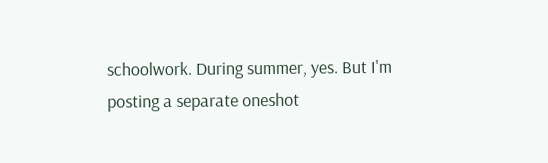schoolwork. During summer, yes. But I'm posting a separate oneshot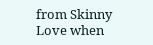from Skinny Love when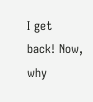I get back! Now, why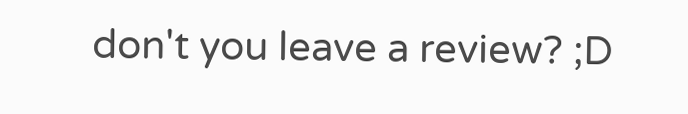don't you leave a review? ;D